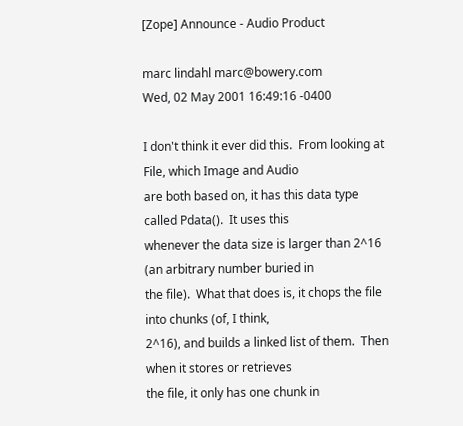[Zope] Announce - Audio Product

marc lindahl marc@bowery.com
Wed, 02 May 2001 16:49:16 -0400

I don't think it ever did this.  From looking at File, which Image and Audio
are both based on, it has this data type called Pdata().  It uses this
whenever the data size is larger than 2^16 (an arbitrary number buried in
the file).  What that does is, it chops the file into chunks (of, I think,
2^16), and builds a linked list of them.  Then when it stores or retrieves
the file, it only has one chunk in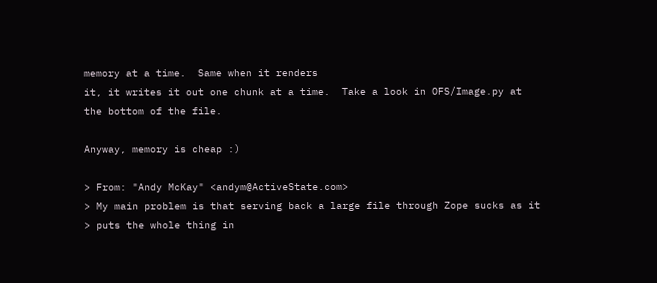memory at a time.  Same when it renders
it, it writes it out one chunk at a time.  Take a look in OFS/Image.py at
the bottom of the file.

Anyway, memory is cheap :)

> From: "Andy McKay" <andym@ActiveState.com>
> My main problem is that serving back a large file through Zope sucks as it
> puts the whole thing in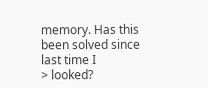memory. Has this been solved since last time I
> looked?